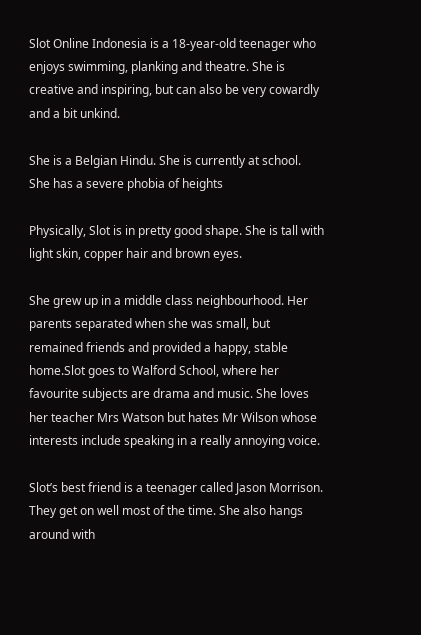Slot Online Indonesia is a 18-year-old teenager who enjoys swimming, planking and theatre. She is creative and inspiring, but can also be very cowardly and a bit unkind.

She is a Belgian Hindu. She is currently at school. She has a severe phobia of heights

Physically, Slot is in pretty good shape. She is tall with light skin, copper hair and brown eyes.

She grew up in a middle class neighbourhood. Her parents separated when she was small, but remained friends and provided a happy, stable home.Slot goes to Walford School, where her favourite subjects are drama and music. She loves her teacher Mrs Watson but hates Mr Wilson whose interests include speaking in a really annoying voice.

Slot’s best friend is a teenager called Jason Morrison. They get on well most of the time. She also hangs around with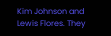Kim Johnson and Lewis Flores. They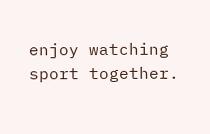enjoy watching sport together.